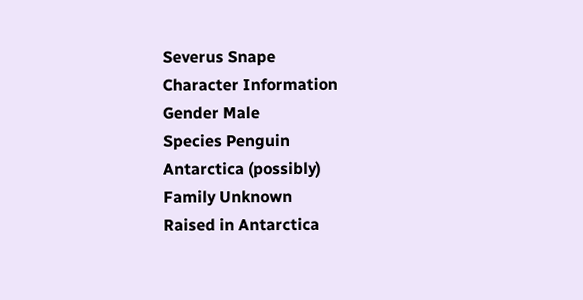Severus Snape
Character Information
Gender Male
Species Penguin
Antarctica (possibly)
Family Unknown
Raised in Antarctica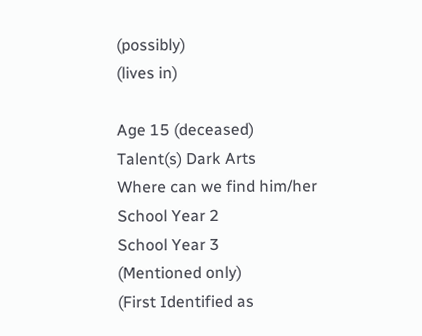(possibly)
(lives in)

Age 15 (deceased)
Talent(s) Dark Arts
Where can we find him/her
School Year 2
School Year 3
(Mentioned only)
(First Identified as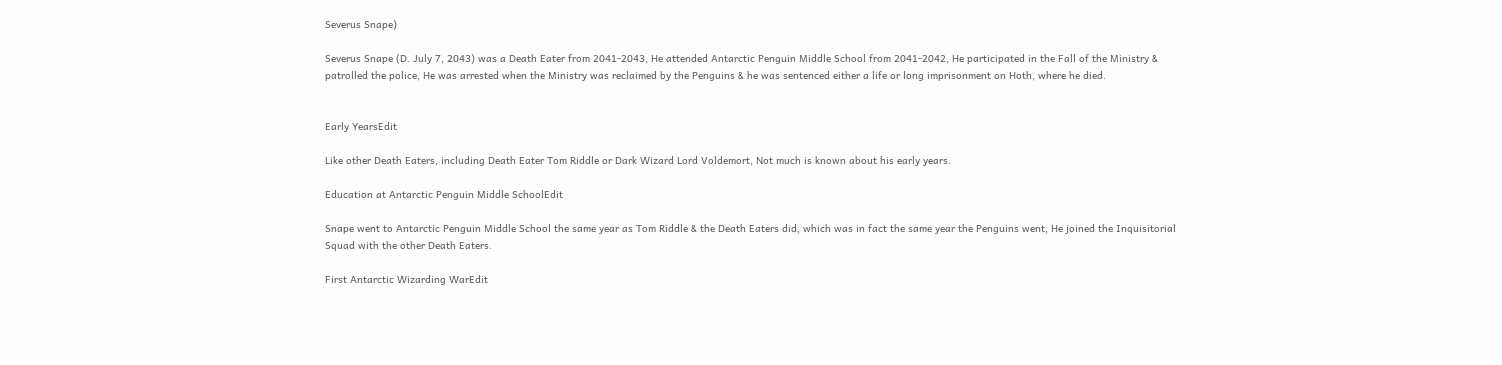Severus Snape)

Severus Snape (D. July 7, 2043) was a Death Eater from 2041-2043, He attended Antarctic Penguin Middle School from 2041-2042, He participated in the Fall of the Ministry & patrolled the police, He was arrested when the Ministry was reclaimed by the Penguins & he was sentenced either a life or long imprisonment on Hoth, where he died.


Early YearsEdit

Like other Death Eaters, including Death Eater Tom Riddle or Dark Wizard Lord Voldemort, Not much is known about his early years.

Education at Antarctic Penguin Middle SchoolEdit

Snape went to Antarctic Penguin Middle School the same year as Tom Riddle & the Death Eaters did, which was in fact the same year the Penguins went, He joined the Inquisitorial Squad with the other Death Eaters.

First Antarctic Wizarding WarEdit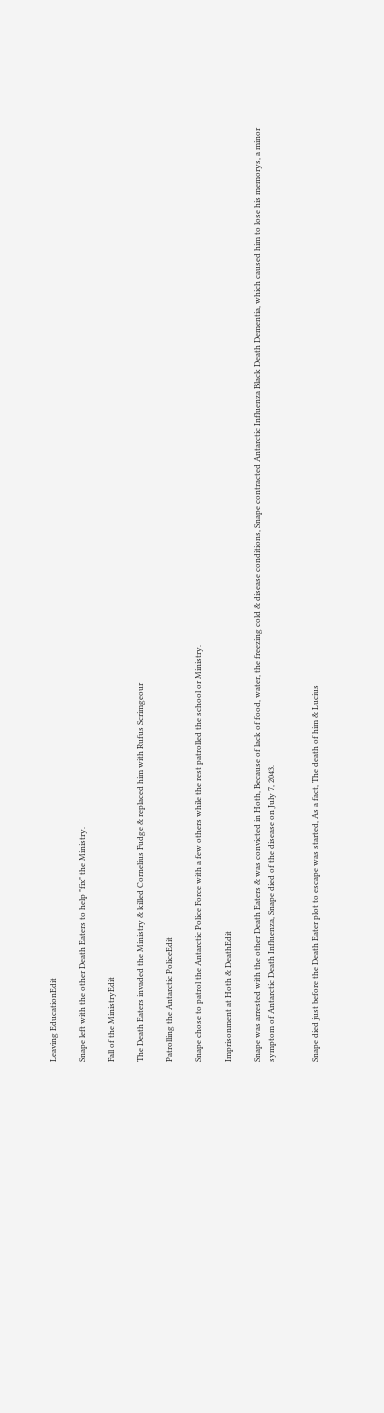Leaving EducationEdit

Snape left with the other Death Eaters to help "fix" the Ministry.

Fall of the MinistryEdit

The Death Eaters invaded the Ministry & killed Cornelius Fudge & replaced him with Rufus Scrimgeour

Patrolling the Antarctic PoliceEdit

Snape chose to patrol the Antarctic Police Force with a few others while the rest patrolled the school or Ministry.

Imprisonment at Hoth & DeathEdit

Snape was arrested with the other Death Eaters & was convicted in Hoth, Because of lack of food, water, the freezing cold & disease conditions, Snape contracted Antarctic Influenza Black Death Dementia, which caused him to lose his memorys, a minor symptom of Antarctic Death Influenza, Snape died of the disease on July 7, 2043.


Snape died just before the Death Eater plot to escape was started, As a fact, The death of him & Lucius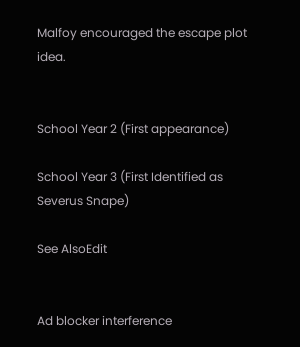Malfoy encouraged the escape plot idea.


School Year 2 (First appearance)

School Year 3 (First Identified as Severus Snape)

See AlsoEdit


Ad blocker interference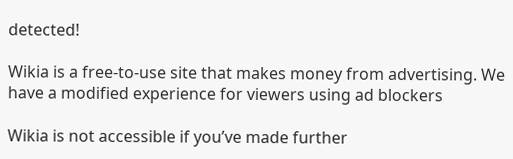detected!

Wikia is a free-to-use site that makes money from advertising. We have a modified experience for viewers using ad blockers

Wikia is not accessible if you’ve made further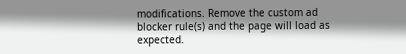modifications. Remove the custom ad blocker rule(s) and the page will load as expected.